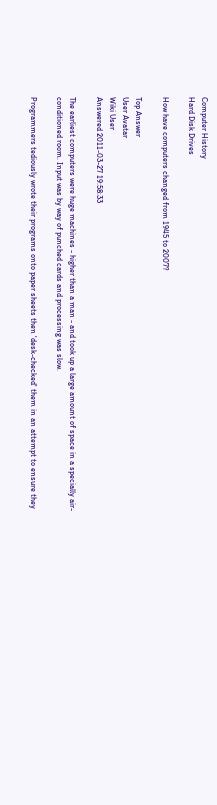Computer History
Hard Disk Drives

How have computers changed from 1945 to 2007?

Top Answer
User Avatar
Wiki User
Answered 2011-03-27 19:58:33

The earliest computers were huge machines - higher than a man - and took up a large amount of space in a specially air-conditioned room. Input was by way of punched cards and processing was slow.

Programmers tediously wrote their programs onto paper sheets then 'desk-checked' them in an attempt to ensure they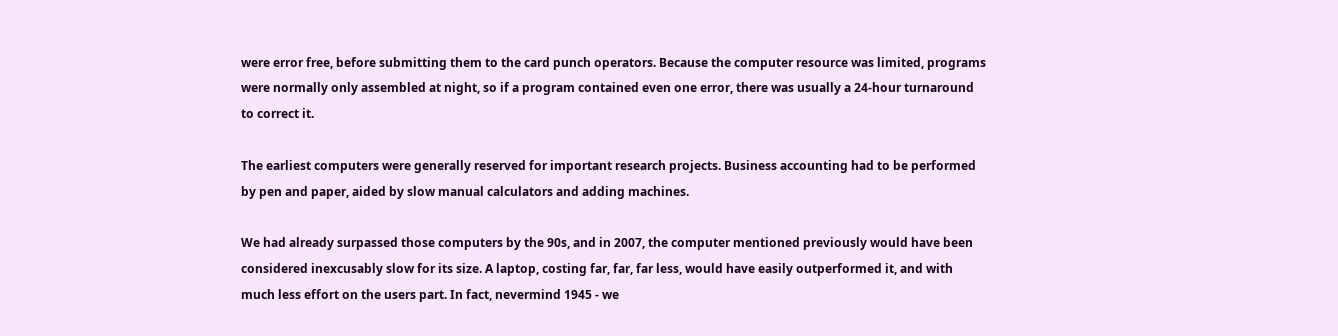were error free, before submitting them to the card punch operators. Because the computer resource was limited, programs were normally only assembled at night, so if a program contained even one error, there was usually a 24-hour turnaround to correct it.

The earliest computers were generally reserved for important research projects. Business accounting had to be performed by pen and paper, aided by slow manual calculators and adding machines.

We had already surpassed those computers by the 90s, and in 2007, the computer mentioned previously would have been considered inexcusably slow for its size. A laptop, costing far, far, far less, would have easily outperformed it, and with much less effort on the users part. In fact, nevermind 1945 - we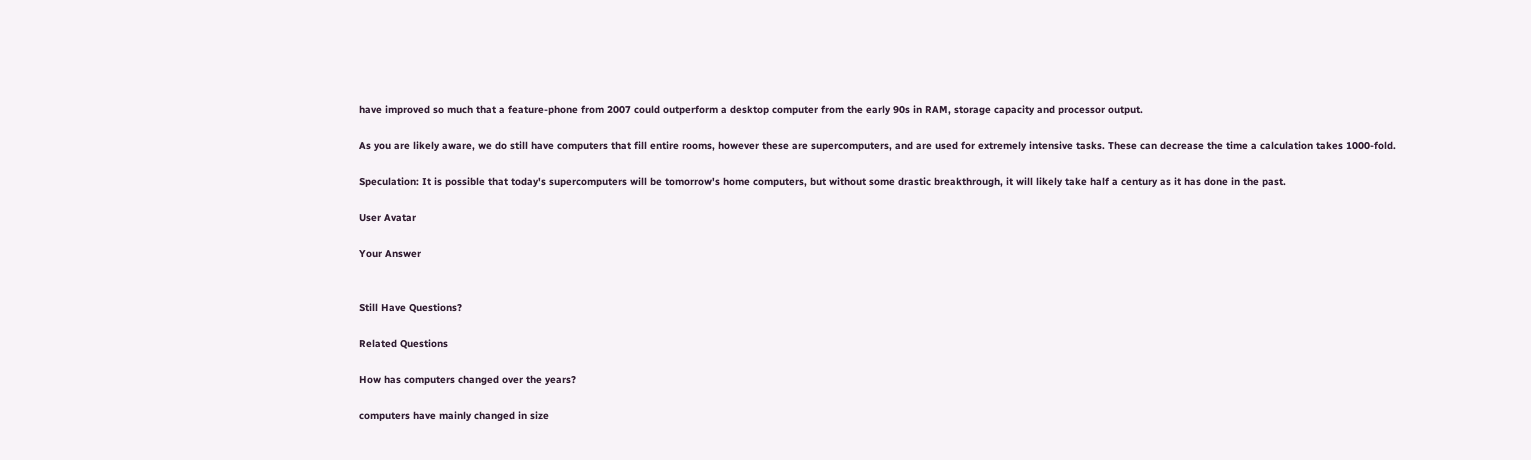have improved so much that a feature-phone from 2007 could outperform a desktop computer from the early 90s in RAM, storage capacity and processor output.

As you are likely aware, we do still have computers that fill entire rooms, however these are supercomputers, and are used for extremely intensive tasks. These can decrease the time a calculation takes 1000-fold.

Speculation: It is possible that today's supercomputers will be tomorrow's home computers, but without some drastic breakthrough, it will likely take half a century as it has done in the past.

User Avatar

Your Answer


Still Have Questions?

Related Questions

How has computers changed over the years?

computers have mainly changed in size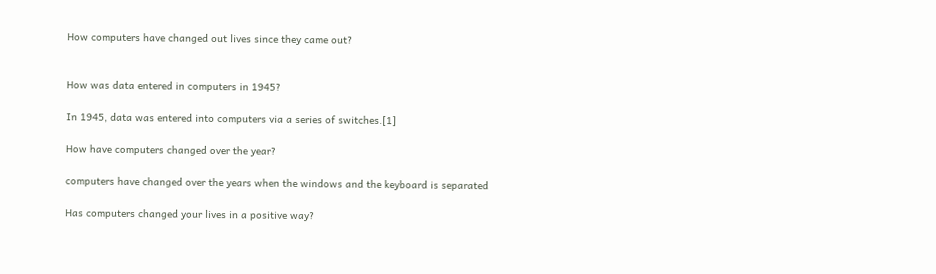How computers have changed out lives since they came out?


How was data entered in computers in 1945?

In 1945, data was entered into computers via a series of switches.[1]

How have computers changed over the year?

computers have changed over the years when the windows and the keyboard is separated

Has computers changed your lives in a positive way?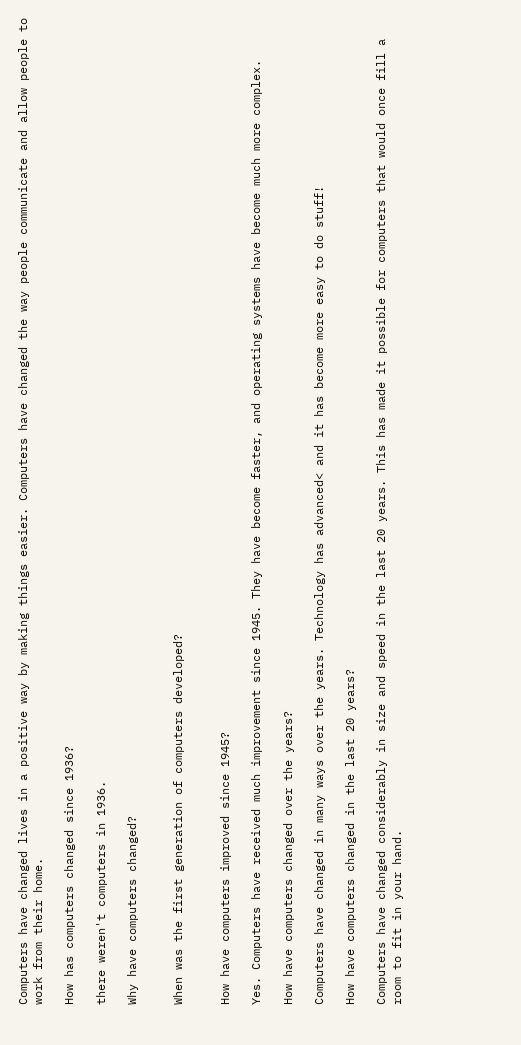Computers have changed lives in a positive way by making things easier. Computers have changed the way people communicate and allow people to work from their home.

How has computers changed since 1936?

there weren't computers in 1936.

Why have computers changed?


When was the first generation of computers developed?


How have computers improved since 1945?

Yes. Computers have received much improvement since 1945. They have become faster, and operating systems have become much more complex.

How have computers changed over the years?

Computers have changed in many ways over the years. Technology has advanced< and it has become more easy to do stuff!

How have computers changed in the last 20 years?

Computers have changed considerably in size and speed in the last 20 years. This has made it possible for computers that would once fill a room to fit in your hand.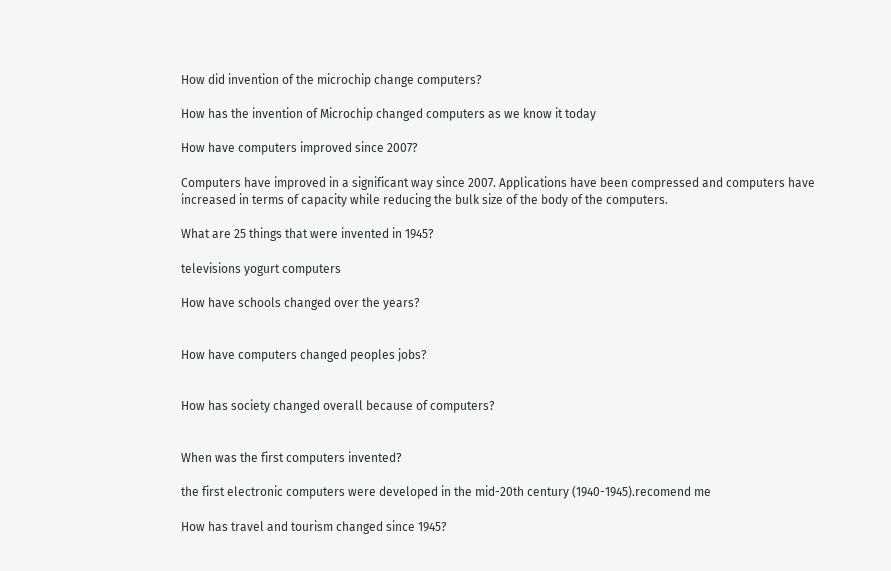How did invention of the microchip change computers?

How has the invention of Microchip changed computers as we know it today

How have computers improved since 2007?

Computers have improved in a significant way since 2007. Applications have been compressed and computers have increased in terms of capacity while reducing the bulk size of the body of the computers.

What are 25 things that were invented in 1945?

televisions yogurt computers

How have schools changed over the years?


How have computers changed peoples jobs?


How has society changed overall because of computers?


When was the first computers invented?

the first electronic computers were developed in the mid-20th century (1940-1945).recomend me

How has travel and tourism changed since 1945?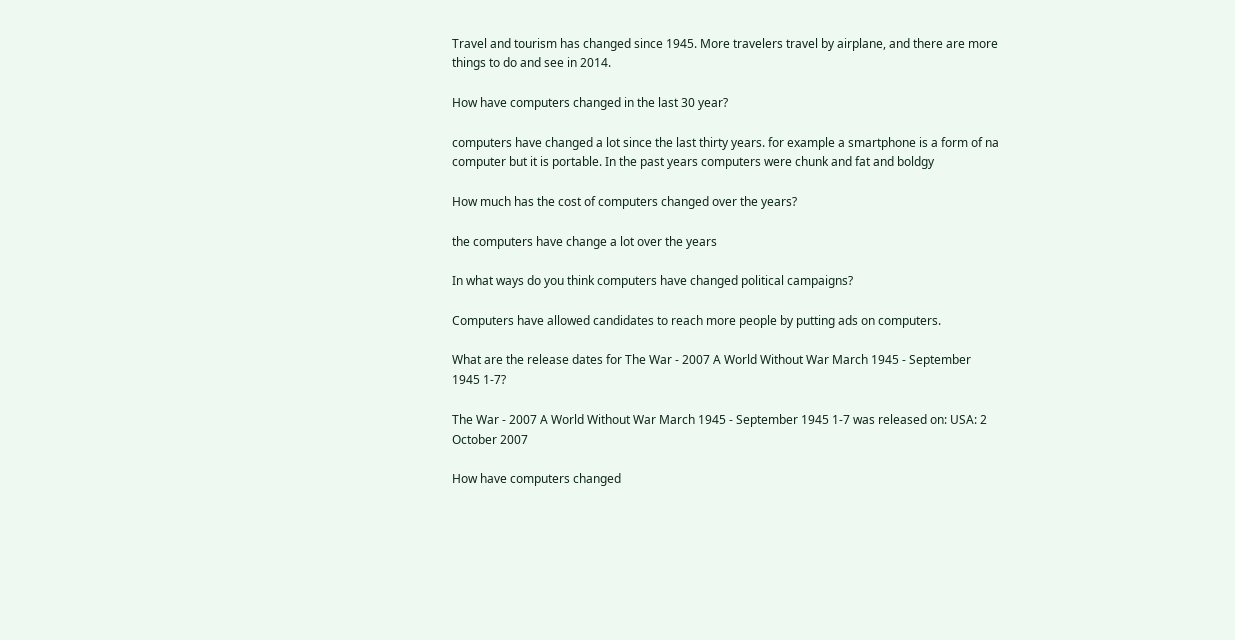Travel and tourism has changed since 1945. More travelers travel by airplane, and there are more things to do and see in 2014.

How have computers changed in the last 30 year?

computers have changed a lot since the last thirty years. for example a smartphone is a form of na computer but it is portable. In the past years computers were chunk and fat and boldgy

How much has the cost of computers changed over the years?

the computers have change a lot over the years

In what ways do you think computers have changed political campaigns?

Computers have allowed candidates to reach more people by putting ads on computers.

What are the release dates for The War - 2007 A World Without War March 1945 - September 1945 1-7?

The War - 2007 A World Without War March 1945 - September 1945 1-7 was released on: USA: 2 October 2007

How have computers changed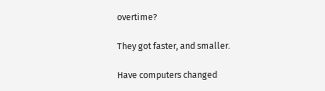overtime?

They got faster, and smaller.

Have computers changed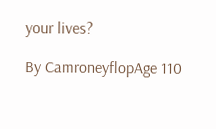your lives?

By CamroneyflopAge 110